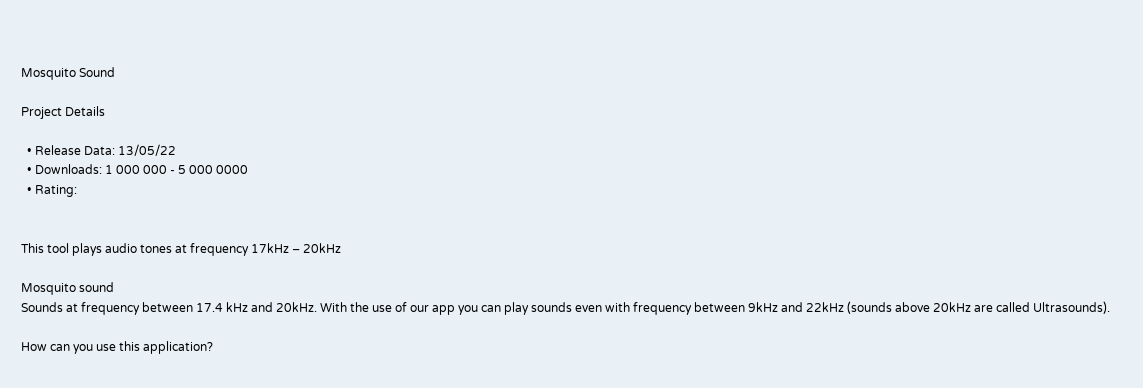Mosquito Sound

Project Details

  • Release Data: 13/05/22
  • Downloads: 1 000 000 - 5 000 0000
  • Rating:


This tool plays audio tones at frequency 17kHz – 20kHz

Mosquito sound
Sounds at frequency between 17.4 kHz and 20kHz. With the use of our app you can play sounds even with frequency between 9kHz and 22kHz (sounds above 20kHz are called Ultrasounds).

How can you use this application?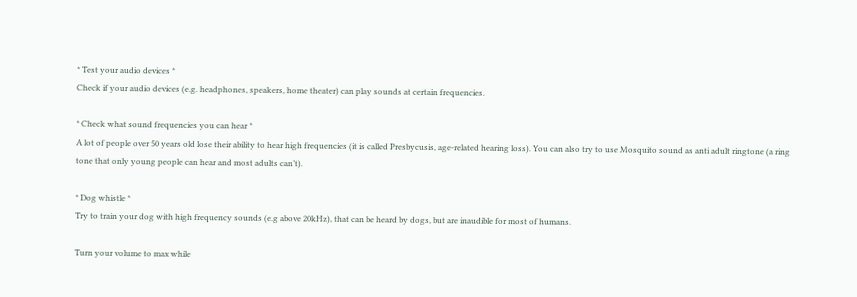* Test your audio devices *
Check if your audio devices (e.g. headphones, speakers, home theater) can play sounds at certain frequencies.

* Check what sound frequencies you can hear *
A lot of people over 50 years old lose their ability to hear high frequencies (it is called Presbycusis, age-related hearing loss). You can also try to use Mosquito sound as anti adult ringtone (a ring tone that only young people can hear and most adults can’t).

* Dog whistle *
Try to train your dog with high frequency sounds (e.g above 20kHz), that can be heard by dogs, but are inaudible for most of humans.

Turn your volume to max while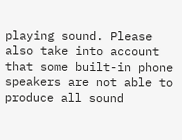playing sound. Please also take into account that some built-in phone speakers are not able to produce all sound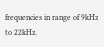frequencies in range of 9kHz to 22kHz.